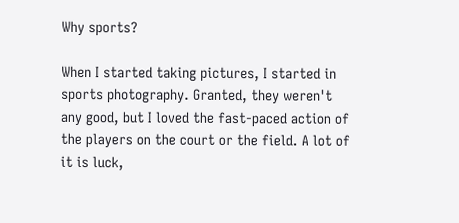Why sports?

When I started taking pictures, I started in sports photography. Granted, they weren't any good, but I loved the fast-paced action of the players on the court or the field. A lot of it is luck,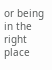or being in the right place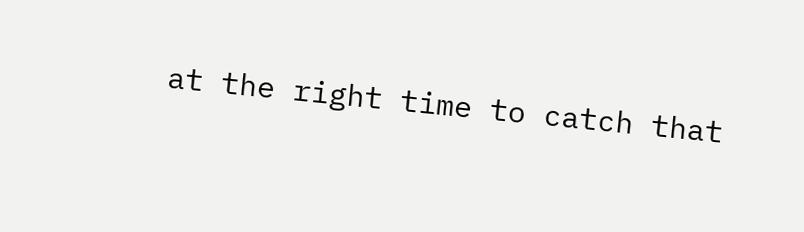at the right time to catch that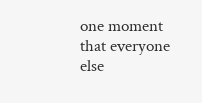one moment that everyone else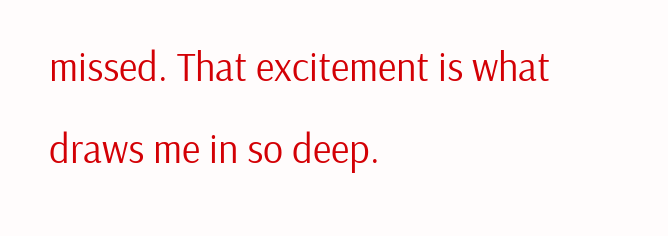missed. That excitement is what draws me in so deep.